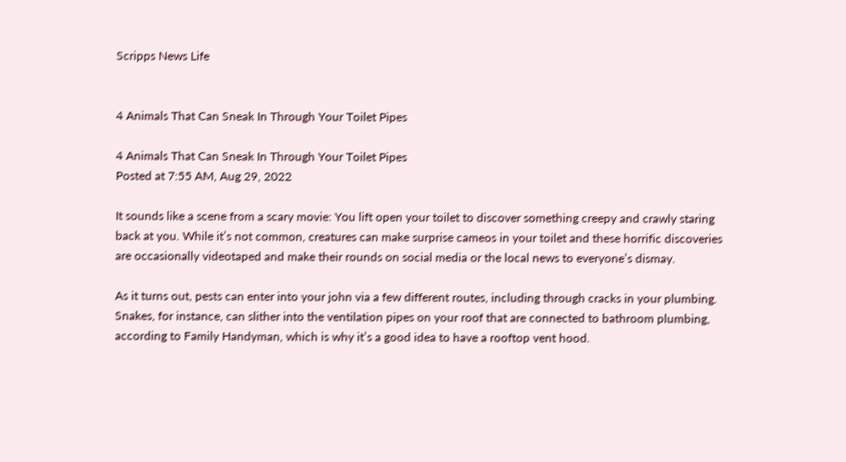Scripps News Life


4 Animals That Can Sneak In Through Your Toilet Pipes

4 Animals That Can Sneak In Through Your Toilet Pipes
Posted at 7:55 AM, Aug 29, 2022

It sounds like a scene from a scary movie: You lift open your toilet to discover something creepy and crawly staring back at you. While it’s not common, creatures can make surprise cameos in your toilet and these horrific discoveries are occasionally videotaped and make their rounds on social media or the local news to everyone’s dismay.

As it turns out, pests can enter into your john via a few different routes, including through cracks in your plumbing. Snakes, for instance, can slither into the ventilation pipes on your roof that are connected to bathroom plumbing, according to Family Handyman, which is why it’s a good idea to have a rooftop vent hood.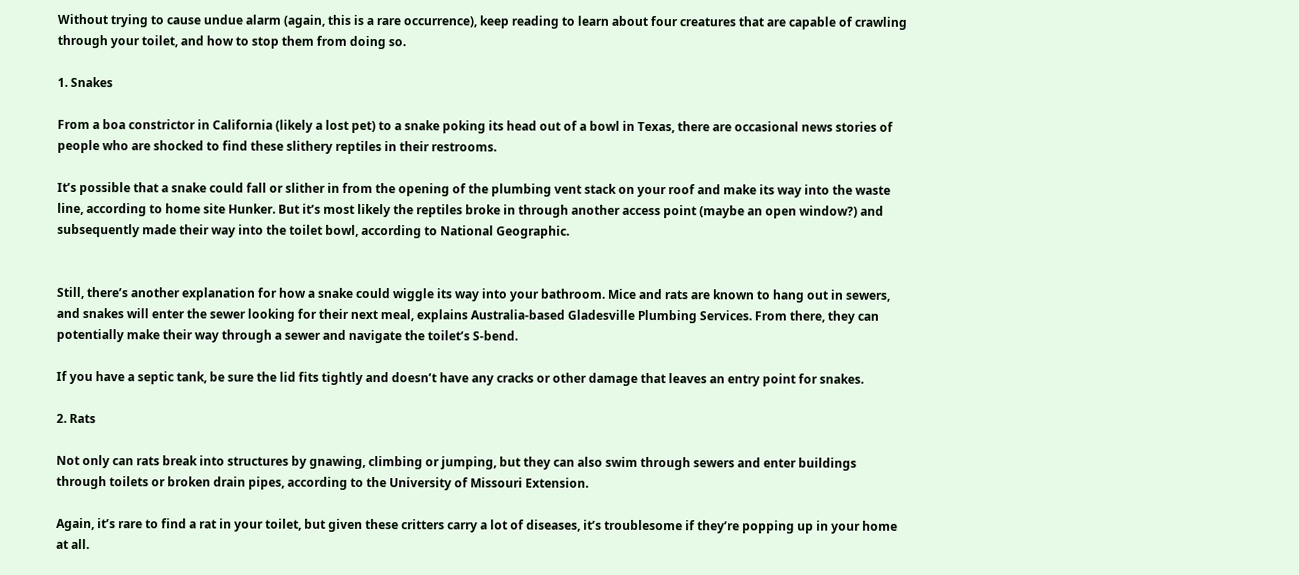Without trying to cause undue alarm (again, this is a rare occurrence), keep reading to learn about four creatures that are capable of crawling through your toilet, and how to stop them from doing so.

1. Snakes

From a boa constrictor in California (likely a lost pet) to a snake poking its head out of a bowl in Texas, there are occasional news stories of people who are shocked to find these slithery reptiles in their restrooms.

It’s possible that a snake could fall or slither in from the opening of the plumbing vent stack on your roof and make its way into the waste line, according to home site Hunker. But it’s most likely the reptiles broke in through another access point (maybe an open window?) and subsequently made their way into the toilet bowl, according to National Geographic.


Still, there’s another explanation for how a snake could wiggle its way into your bathroom. Mice and rats are known to hang out in sewers, and snakes will enter the sewer looking for their next meal, explains Australia-based Gladesville Plumbing Services. From there, they can potentially make their way through a sewer and navigate the toilet’s S-bend.

If you have a septic tank, be sure the lid fits tightly and doesn’t have any cracks or other damage that leaves an entry point for snakes.

2. Rats

Not only can rats break into structures by gnawing, climbing or jumping, but they can also swim through sewers and enter buildings through toilets or broken drain pipes, according to the University of Missouri Extension.

Again, it’s rare to find a rat in your toilet, but given these critters carry a lot of diseases, it’s troublesome if they’re popping up in your home at all.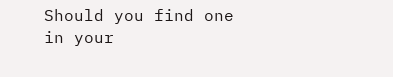Should you find one in your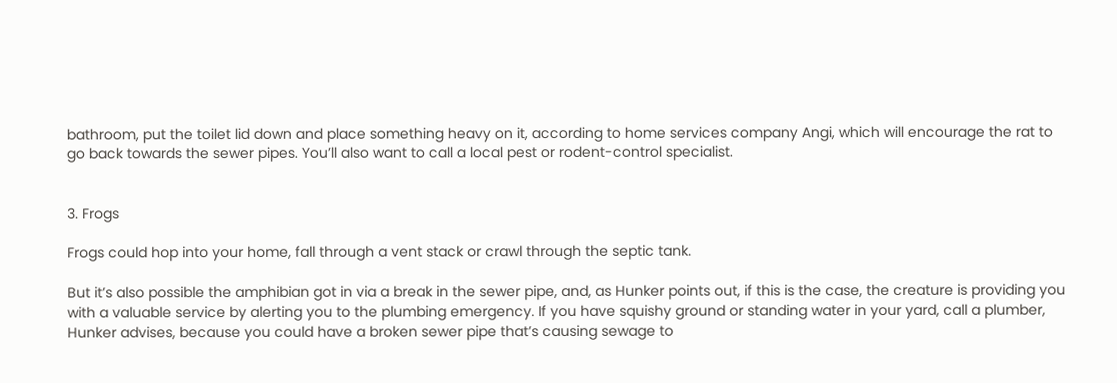bathroom, put the toilet lid down and place something heavy on it, according to home services company Angi, which will encourage the rat to go back towards the sewer pipes. You’ll also want to call a local pest or rodent-control specialist.


3. Frogs

Frogs could hop into your home, fall through a vent stack or crawl through the septic tank.

But it’s also possible the amphibian got in via a break in the sewer pipe, and, as Hunker points out, if this is the case, the creature is providing you with a valuable service by alerting you to the plumbing emergency. If you have squishy ground or standing water in your yard, call a plumber, Hunker advises, because you could have a broken sewer pipe that’s causing sewage to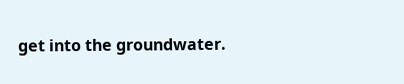get into the groundwater.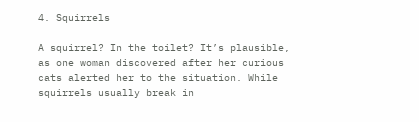4. Squirrels

A squirrel? In the toilet? It’s plausible, as one woman discovered after her curious cats alerted her to the situation. While squirrels usually break in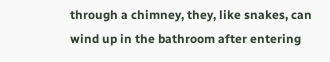through a chimney, they, like snakes, can wind up in the bathroom after entering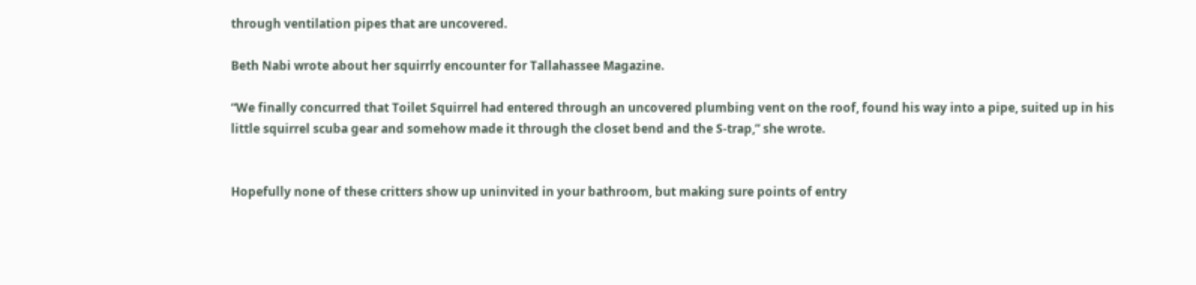through ventilation pipes that are uncovered.

Beth Nabi wrote about her squirrly encounter for Tallahassee Magazine.

“We finally concurred that Toilet Squirrel had entered through an uncovered plumbing vent on the roof, found his way into a pipe, suited up in his little squirrel scuba gear and somehow made it through the closet bend and the S-trap,” she wrote.


Hopefully none of these critters show up uninvited in your bathroom, but making sure points of entry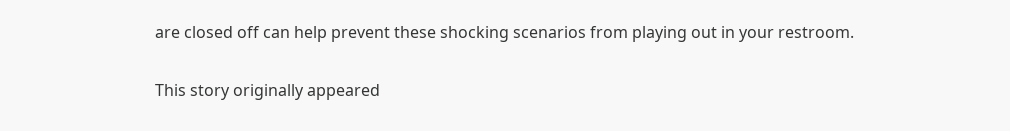are closed off can help prevent these shocking scenarios from playing out in your restroom.

This story originally appeared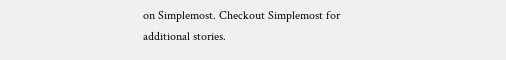on Simplemost. Checkout Simplemost for additional stories.